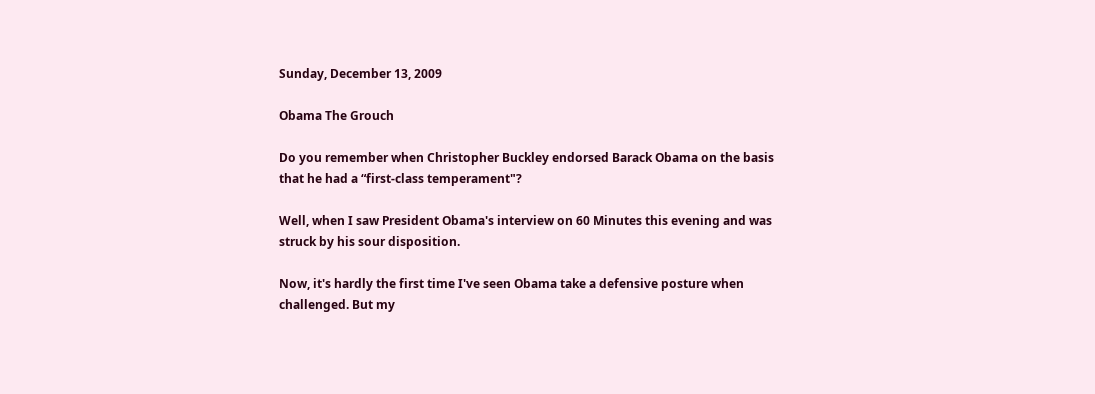Sunday, December 13, 2009

Obama The Grouch

Do you remember when Christopher Buckley endorsed Barack Obama on the basis that he had a “first-class temperament"?

Well, when I saw President Obama's interview on 60 Minutes this evening and was struck by his sour disposition.

Now, it's hardly the first time I've seen Obama take a defensive posture when challenged. But my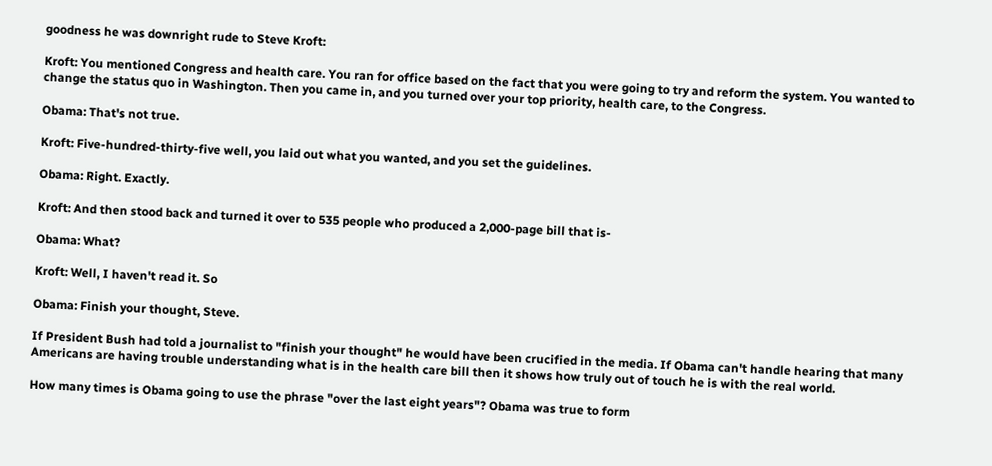goodness he was downright rude to Steve Kroft:

Kroft: You mentioned Congress and health care. You ran for office based on the fact that you were going to try and reform the system. You wanted to change the status quo in Washington. Then you came in, and you turned over your top priority, health care, to the Congress.

Obama: That's not true.

Kroft: Five-hundred-thirty-five well, you laid out what you wanted, and you set the guidelines.

Obama: Right. Exactly.

Kroft: And then stood back and turned it over to 535 people who produced a 2,000-page bill that is-

Obama: What?

Kroft: Well, I haven't read it. So

Obama: Finish your thought, Steve.

If President Bush had told a journalist to "finish your thought" he would have been crucified in the media. If Obama can't handle hearing that many Americans are having trouble understanding what is in the health care bill then it shows how truly out of touch he is with the real world.

How many times is Obama going to use the phrase "over the last eight years"? Obama was true to form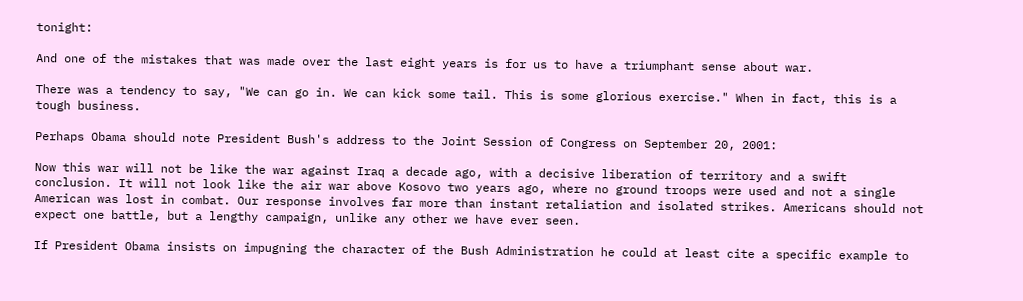tonight:

And one of the mistakes that was made over the last eight years is for us to have a triumphant sense about war.

There was a tendency to say, "We can go in. We can kick some tail. This is some glorious exercise." When in fact, this is a tough business.

Perhaps Obama should note President Bush's address to the Joint Session of Congress on September 20, 2001:

Now this war will not be like the war against Iraq a decade ago, with a decisive liberation of territory and a swift conclusion. It will not look like the air war above Kosovo two years ago, where no ground troops were used and not a single American was lost in combat. Our response involves far more than instant retaliation and isolated strikes. Americans should not expect one battle, but a lengthy campaign, unlike any other we have ever seen.

If President Obama insists on impugning the character of the Bush Administration he could at least cite a specific example to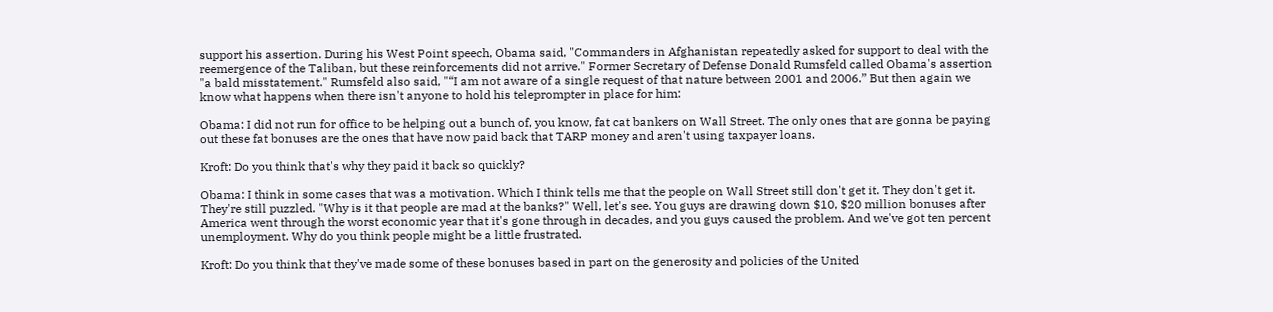support his assertion. During his West Point speech, Obama said, "Commanders in Afghanistan repeatedly asked for support to deal with the reemergence of the Taliban, but these reinforcements did not arrive." Former Secretary of Defense Donald Rumsfeld called Obama's assertion "a bald misstatement." Rumsfeld also said, "“I am not aware of a single request of that nature between 2001 and 2006.” But then again we know what happens when there isn't anyone to hold his teleprompter in place for him:

Obama: I did not run for office to be helping out a bunch of, you know, fat cat bankers on Wall Street. The only ones that are gonna be paying out these fat bonuses are the ones that have now paid back that TARP money and aren't using taxpayer loans.

Kroft: Do you think that's why they paid it back so quickly?

Obama: I think in some cases that was a motivation. Which I think tells me that the people on Wall Street still don't get it. They don't get it. They're still puzzled. "Why is it that people are mad at the banks?" Well, let's see. You guys are drawing down $10, $20 million bonuses after America went through the worst economic year that it's gone through in decades, and you guys caused the problem. And we've got ten percent unemployment. Why do you think people might be a little frustrated.

Kroft: Do you think that they've made some of these bonuses based in part on the generosity and policies of the United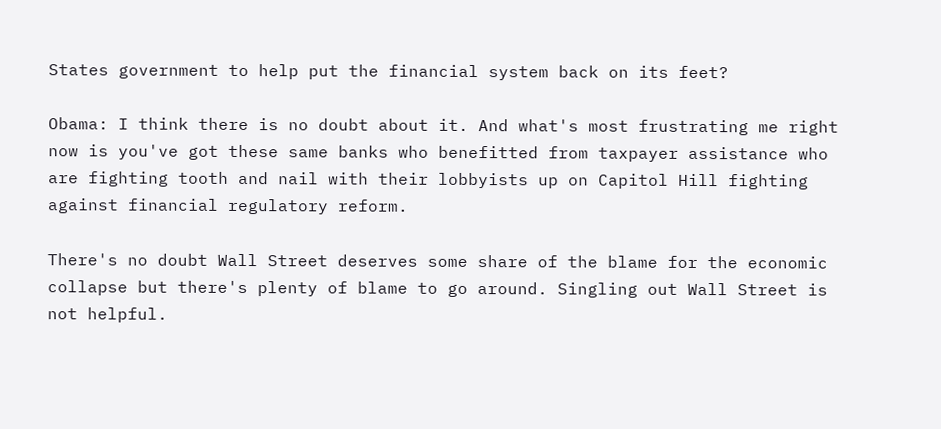States government to help put the financial system back on its feet?

Obama: I think there is no doubt about it. And what's most frustrating me right now is you've got these same banks who benefitted from taxpayer assistance who are fighting tooth and nail with their lobbyists up on Capitol Hill fighting against financial regulatory reform.

There's no doubt Wall Street deserves some share of the blame for the economic collapse but there's plenty of blame to go around. Singling out Wall Street is not helpful.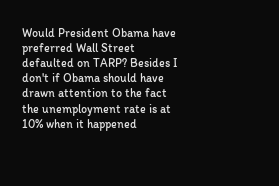Would President Obama have preferred Wall Street defaulted on TARP? Besides I don't if Obama should have drawn attention to the fact the unemployment rate is at 10% when it happened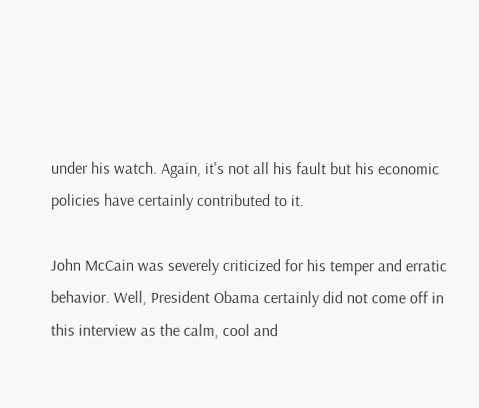under his watch. Again, it's not all his fault but his economic policies have certainly contributed to it.

John McCain was severely criticized for his temper and erratic behavior. Well, President Obama certainly did not come off in this interview as the calm, cool and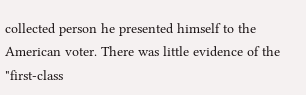collected person he presented himself to the American voter. There was little evidence of the "first-class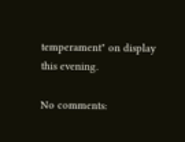temperament" on display this evening.

No comments: